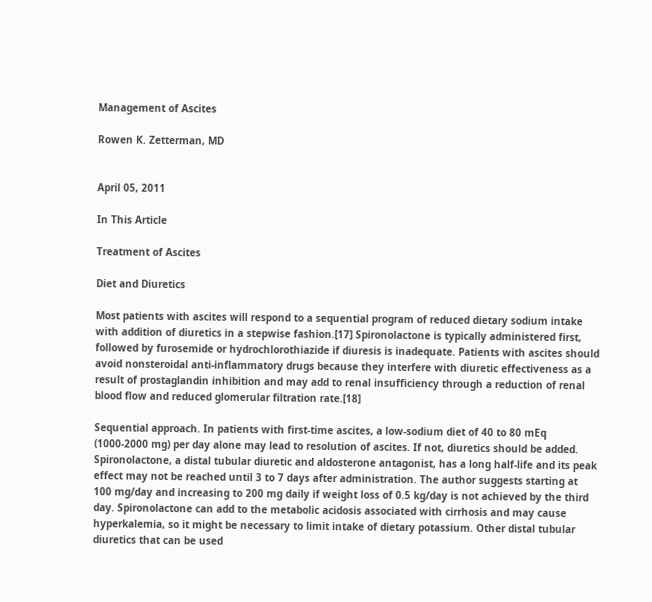Management of Ascites

Rowen K. Zetterman, MD


April 05, 2011

In This Article

Treatment of Ascites

Diet and Diuretics

Most patients with ascites will respond to a sequential program of reduced dietary sodium intake with addition of diuretics in a stepwise fashion.[17] Spironolactone is typically administered first, followed by furosemide or hydrochlorothiazide if diuresis is inadequate. Patients with ascites should avoid nonsteroidal anti-inflammatory drugs because they interfere with diuretic effectiveness as a result of prostaglandin inhibition and may add to renal insufficiency through a reduction of renal blood flow and reduced glomerular filtration rate.[18]

Sequential approach. In patients with first-time ascites, a low-sodium diet of 40 to 80 mEq (1000-2000 mg) per day alone may lead to resolution of ascites. If not, diuretics should be added. Spironolactone, a distal tubular diuretic and aldosterone antagonist, has a long half-life and its peak effect may not be reached until 3 to 7 days after administration. The author suggests starting at 100 mg/day and increasing to 200 mg daily if weight loss of 0.5 kg/day is not achieved by the third day. Spironolactone can add to the metabolic acidosis associated with cirrhosis and may cause hyperkalemia, so it might be necessary to limit intake of dietary potassium. Other distal tubular diuretics that can be used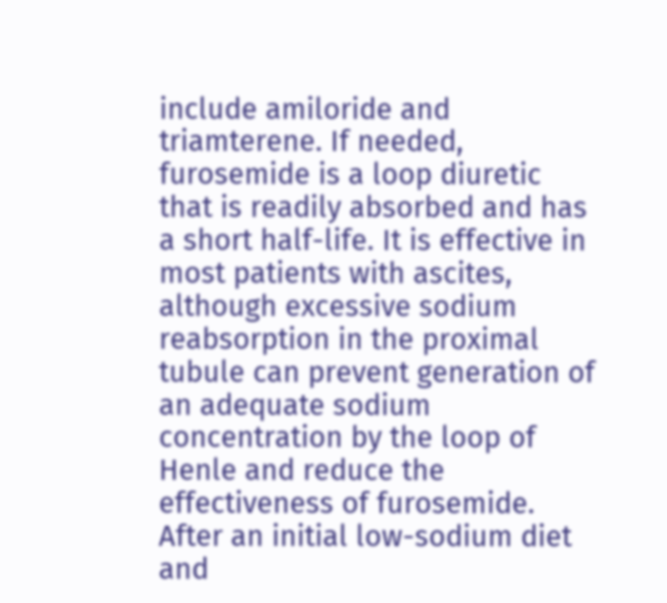include amiloride and triamterene. If needed, furosemide is a loop diuretic that is readily absorbed and has a short half-life. It is effective in most patients with ascites, although excessive sodium reabsorption in the proximal tubule can prevent generation of an adequate sodium concentration by the loop of Henle and reduce the effectiveness of furosemide. After an initial low-sodium diet and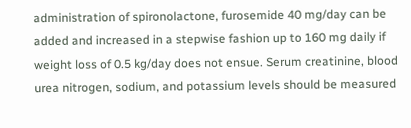administration of spironolactone, furosemide 40 mg/day can be added and increased in a stepwise fashion up to 160 mg daily if weight loss of 0.5 kg/day does not ensue. Serum creatinine, blood urea nitrogen, sodium, and potassium levels should be measured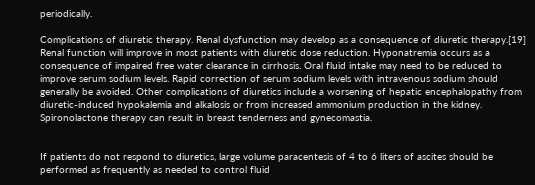periodically.

Complications of diuretic therapy. Renal dysfunction may develop as a consequence of diuretic therapy.[19] Renal function will improve in most patients with diuretic dose reduction. Hyponatremia occurs as a consequence of impaired free water clearance in cirrhosis. Oral fluid intake may need to be reduced to improve serum sodium levels. Rapid correction of serum sodium levels with intravenous sodium should generally be avoided. Other complications of diuretics include a worsening of hepatic encephalopathy from diuretic-induced hypokalemia and alkalosis or from increased ammonium production in the kidney. Spironolactone therapy can result in breast tenderness and gynecomastia.


If patients do not respond to diuretics, large volume paracentesis of 4 to 6 liters of ascites should be performed as frequently as needed to control fluid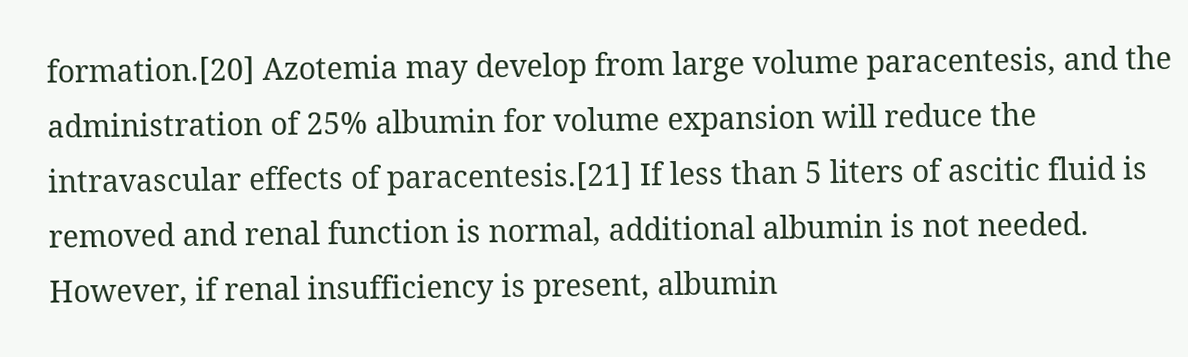formation.[20] Azotemia may develop from large volume paracentesis, and the administration of 25% albumin for volume expansion will reduce the intravascular effects of paracentesis.[21] If less than 5 liters of ascitic fluid is removed and renal function is normal, additional albumin is not needed. However, if renal insufficiency is present, albumin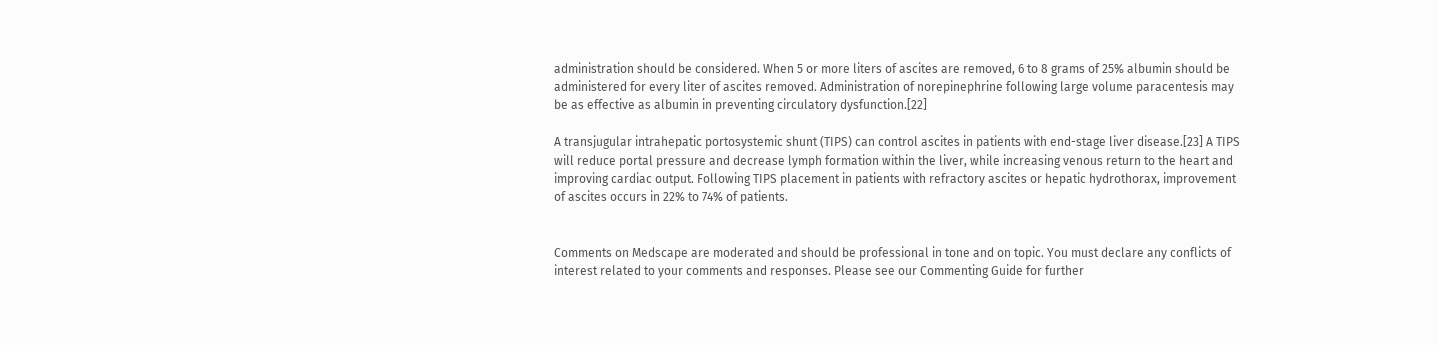administration should be considered. When 5 or more liters of ascites are removed, 6 to 8 grams of 25% albumin should be administered for every liter of ascites removed. Administration of norepinephrine following large volume paracentesis may be as effective as albumin in preventing circulatory dysfunction.[22]

A transjugular intrahepatic portosystemic shunt (TIPS) can control ascites in patients with end-stage liver disease.[23] A TIPS will reduce portal pressure and decrease lymph formation within the liver, while increasing venous return to the heart and improving cardiac output. Following TIPS placement in patients with refractory ascites or hepatic hydrothorax, improvement of ascites occurs in 22% to 74% of patients.


Comments on Medscape are moderated and should be professional in tone and on topic. You must declare any conflicts of interest related to your comments and responses. Please see our Commenting Guide for further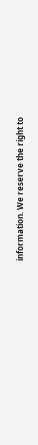information. We reserve the right to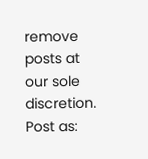remove posts at our sole discretion.
Post as: